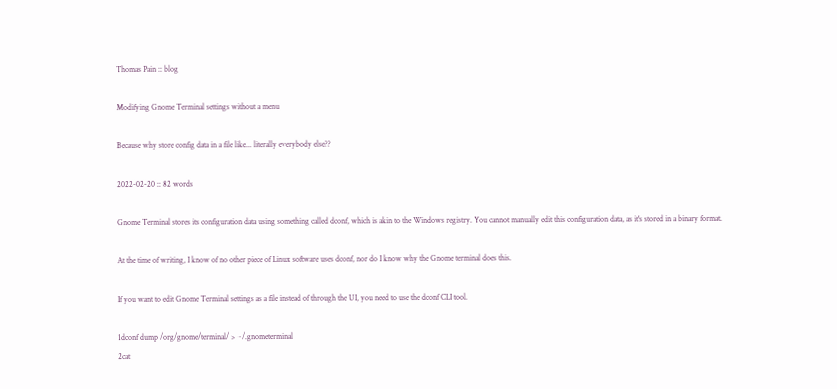Thomas Pain :: blog

Modifying Gnome Terminal settings without a menu

Because why store config data in a file like... literally everybody else??

2022-02-20 :: 82 words

Gnome Terminal stores its configuration data using something called dconf, which is akin to the Windows registry. You cannot manually edit this configuration data, as it's stored in a binary format.

At the time of writing, I know of no other piece of Linux software uses dconf, nor do I know why the Gnome terminal does this.

If you want to edit Gnome Terminal settings as a file instead of through the UI, you need to use the dconf CLI tool.

1dconf dump /org/gnome/terminal/ > ~/.gnometerminal
2cat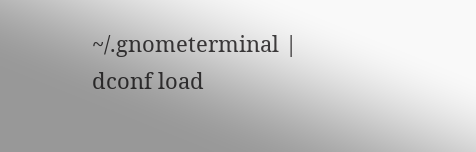~/.gnometerminal | dconf load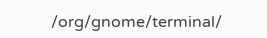/org/gnome/terminal/